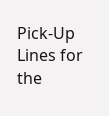Pick-Up Lines for the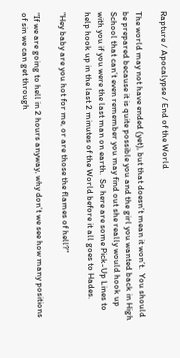Rapture / Apocalypse / End of the World

The world may not have ended (yet), but that doesn’t mean it won’t.  You should be prepared because it is quite possible you and the girl you wanted back in High School that can’t even remember you may find out she really would hook up with you if you were the last man on earth.  So here are some Pick-Up Lines to help hook up in the last 2 minutes of the World before it all goes to Hades.

"Hey baby are you hot for me, or are those the flames of hell?"

"If we are going to hell in 2 hours anyway, why don’t we see how many positions of sin we can get through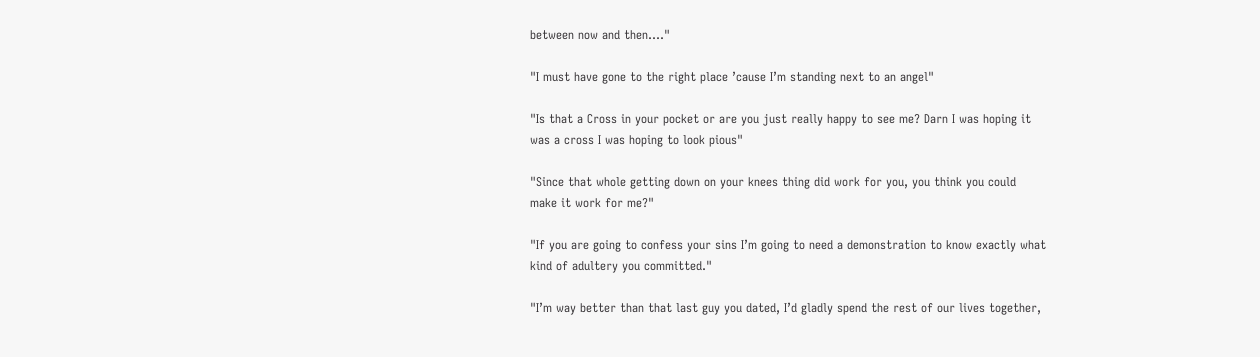between now and then…."

"I must have gone to the right place ’cause I’m standing next to an angel"

"Is that a Cross in your pocket or are you just really happy to see me? Darn I was hoping it was a cross I was hoping to look pious"

"Since that whole getting down on your knees thing did work for you, you think you could make it work for me?"

"If you are going to confess your sins I’m going to need a demonstration to know exactly what kind of adultery you committed."

"I’m way better than that last guy you dated, I’d gladly spend the rest of our lives together,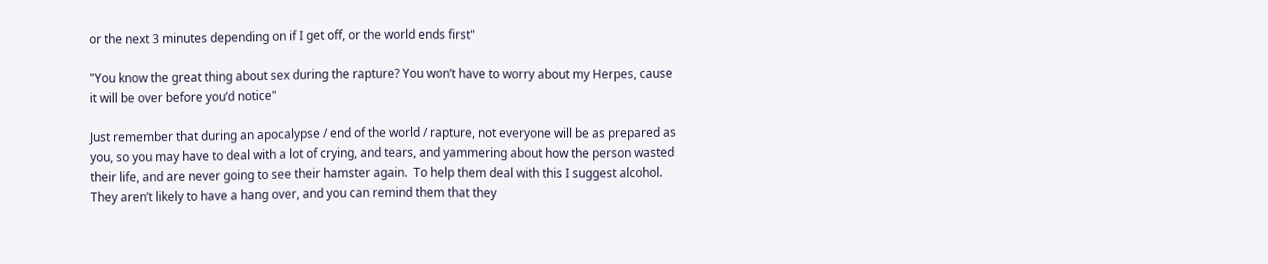or the next 3 minutes depending on if I get off, or the world ends first"

"You know the great thing about sex during the rapture? You won’t have to worry about my Herpes, cause it will be over before you’d notice"

Just remember that during an apocalypse / end of the world / rapture, not everyone will be as prepared as you, so you may have to deal with a lot of crying, and tears, and yammering about how the person wasted their life, and are never going to see their hamster again.  To help them deal with this I suggest alcohol.  They aren’t likely to have a hang over, and you can remind them that they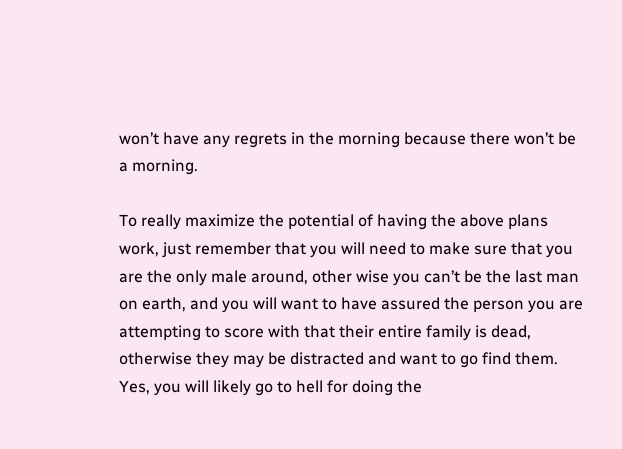won’t have any regrets in the morning because there won’t be a morning.

To really maximize the potential of having the above plans work, just remember that you will need to make sure that you are the only male around, other wise you can’t be the last man on earth, and you will want to have assured the person you are attempting to score with that their entire family is dead, otherwise they may be distracted and want to go find them.  Yes, you will likely go to hell for doing the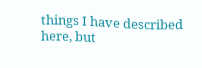things I have described here, but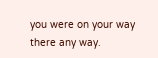you were on your way there any way.